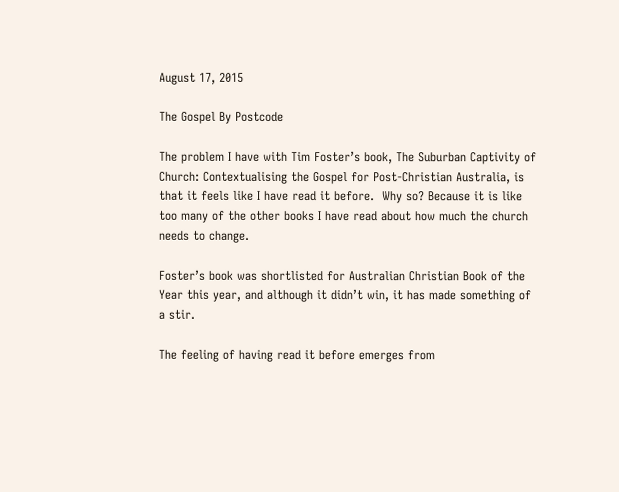August 17, 2015

The Gospel By Postcode

The problem I have with Tim Foster’s book, The Suburban Captivity of Church: Contextualising the Gospel for Post-Christian Australia, is that it feels like I have read it before.  Why so? Because it is like too many of the other books I have read about how much the church needs to change.

Foster’s book was shortlisted for Australian Christian Book of the Year this year, and although it didn’t win, it has made something of a stir.

The feeling of having read it before emerges from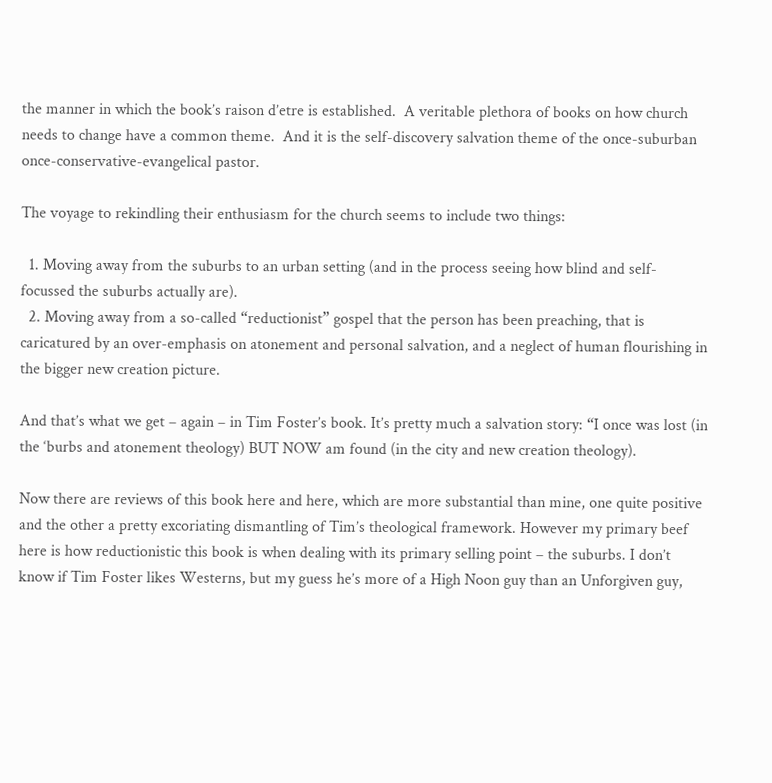the manner in which the book’s raison d’etre is established.  A veritable plethora of books on how church needs to change have a common theme.  And it is the self-discovery salvation theme of the once-suburban once-conservative-evangelical pastor.

The voyage to rekindling their enthusiasm for the church seems to include two things:

  1. Moving away from the suburbs to an urban setting (and in the process seeing how blind and self-focussed the suburbs actually are).
  2. Moving away from a so-called “reductionist” gospel that the person has been preaching, that is caricatured by an over-emphasis on atonement and personal salvation, and a neglect of human flourishing in the bigger new creation picture.

And that’s what we get – again – in Tim Foster’s book. It’s pretty much a salvation story: “I once was lost (in the ‘burbs and atonement theology) BUT NOW am found (in the city and new creation theology).

Now there are reviews of this book here and here, which are more substantial than mine, one quite positive and the other a pretty excoriating dismantling of Tim’s theological framework. However my primary beef here is how reductionistic this book is when dealing with its primary selling point – the suburbs. I don’t know if Tim Foster likes Westerns, but my guess he’s more of a High Noon guy than an Unforgiven guy,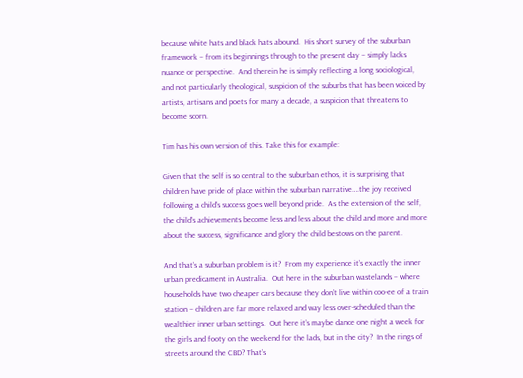because white hats and black hats abound.  His short survey of the suburban framework – from its beginnings through to the present day – simply lacks nuance or perspective.  And therein he is simply reflecting a long sociological, and not particularly theological, suspicion of the suburbs that has been voiced by artists, artisans and poets for many a decade, a suspicion that threatens to become scorn.

Tim has his own version of this. Take this for example:

Given that the self is so central to the suburban ethos, it is surprising that children have pride of place within the suburban narrative….the joy received following a child’s success goes well beyond pride.  As the extension of the self, the child’s achievements become less and less about the child and more and more about the success, significance and glory the child bestows on the parent.

And that’s a suburban problem is it?  From my experience it’s exactly the inner urban predicament in Australia.  Out here in the suburban wastelands – where households have two cheaper cars because they don’t live within coo-ee of a train station – children are far more relaxed and way less over-scheduled than the wealthier inner urban settings.  Out here it’s maybe dance one night a week for the girls and footy on the weekend for the lads, but in the city?  In the rings of streets around the CBD? That’s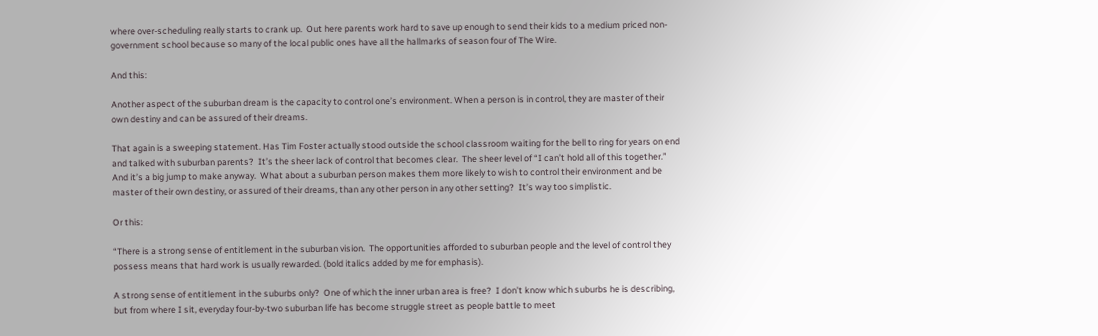where over-scheduling really starts to crank up.  Out here parents work hard to save up enough to send their kids to a medium priced non-government school because so many of the local public ones have all the hallmarks of season four of The Wire.

And this:

Another aspect of the suburban dream is the capacity to control one’s environment. When a person is in control, they are master of their own destiny and can be assured of their dreams.

That again is a sweeping statement. Has Tim Foster actually stood outside the school classroom waiting for the bell to ring for years on end and talked with suburban parents?  It’s the sheer lack of control that becomes clear.  The sheer level of “I can’t hold all of this together.”  And it’s a big jump to make anyway.  What about a suburban person makes them more likely to wish to control their environment and be master of their own destiny, or assured of their dreams, than any other person in any other setting?  It’s way too simplistic.

Or this:

“There is a strong sense of entitlement in the suburban vision.  The opportunities afforded to suburban people and the level of control they possess means that hard work is usually rewarded. (bold italics added by me for emphasis).

A strong sense of entitlement in the suburbs only?  One of which the inner urban area is free?  I don’t know which suburbs he is describing, but from where I sit, everyday four-by-two suburban life has become struggle street as people battle to meet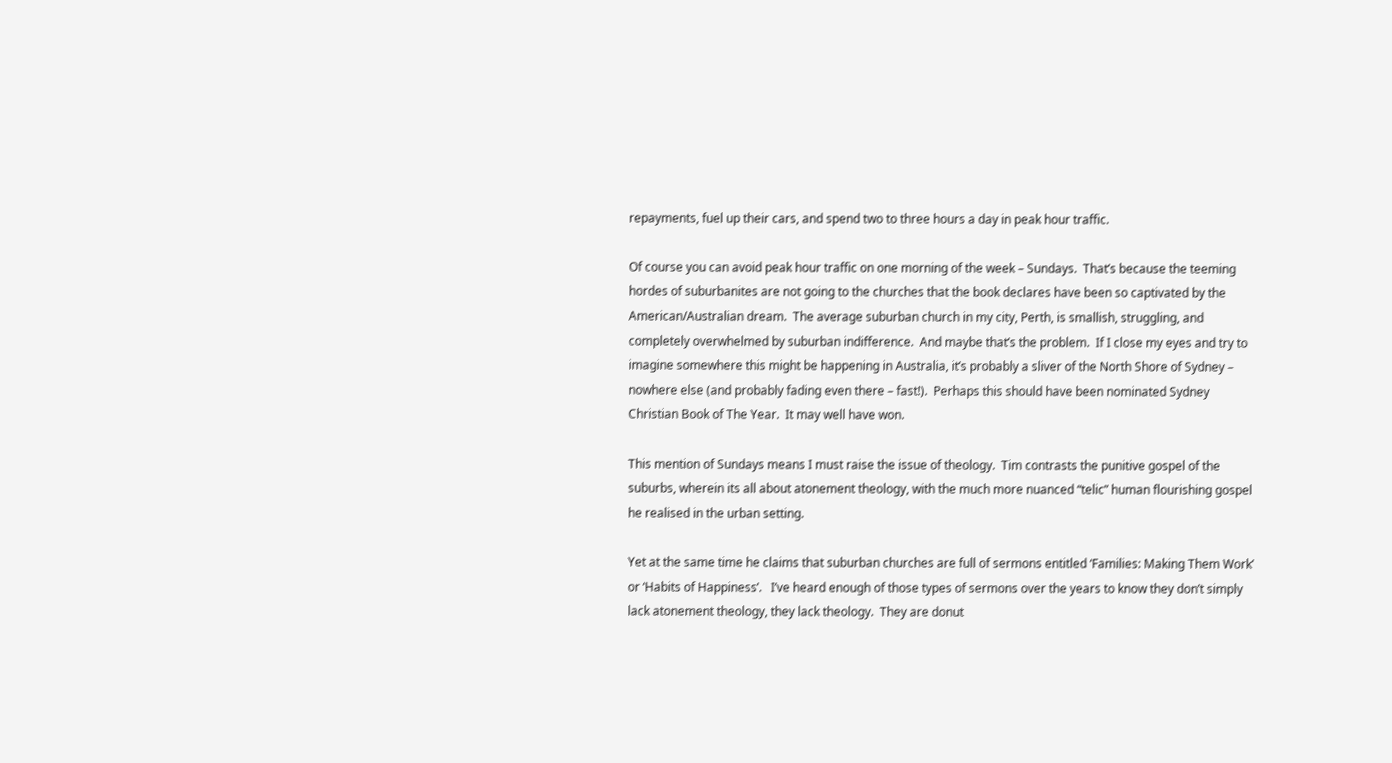repayments, fuel up their cars, and spend two to three hours a day in peak hour traffic.

Of course you can avoid peak hour traffic on one morning of the week – Sundays.  That’s because the teeming hordes of suburbanites are not going to the churches that the book declares have been so captivated by the American/Australian dream.  The average suburban church in my city, Perth, is smallish, struggling, and completely overwhelmed by suburban indifference.  And maybe that’s the problem.  If I close my eyes and try to imagine somewhere this might be happening in Australia, it’s probably a sliver of the North Shore of Sydney – nowhere else (and probably fading even there – fast!).  Perhaps this should have been nominated Sydney Christian Book of The Year.  It may well have won.

This mention of Sundays means I must raise the issue of theology.  Tim contrasts the punitive gospel of the suburbs, wherein its all about atonement theology, with the much more nuanced “telic” human flourishing gospel he realised in the urban setting.

Yet at the same time he claims that suburban churches are full of sermons entitled ‘Families: Making Them Work’ or ‘Habits of Happiness’.   I’ve heard enough of those types of sermons over the years to know they don’t simply lack atonement theology, they lack theology.  They are donut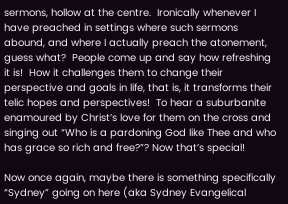sermons, hollow at the centre.  Ironically whenever I have preached in settings where such sermons abound, and where I actually preach the atonement, guess what?  People come up and say how refreshing it is!  How it challenges them to change their perspective and goals in life, that is, it transforms their telic hopes and perspectives!  To hear a suburbanite enamoured by Christ’s love for them on the cross and singing out “Who is a pardoning God like Thee and who has grace so rich and free?”? Now that’s special!

Now once again, maybe there is something specifically “Sydney” going on here (aka Sydney Evangelical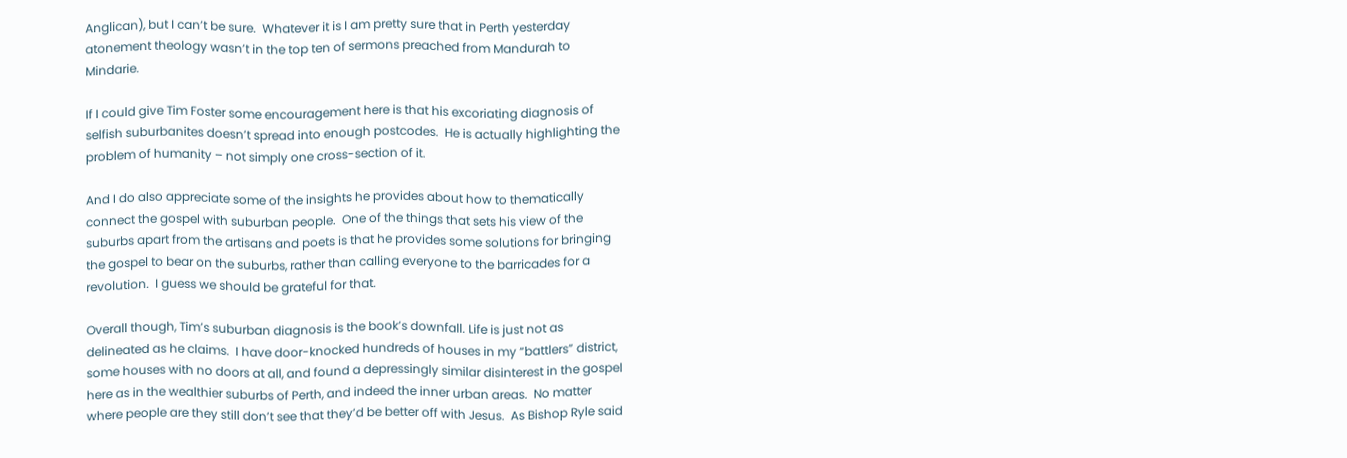Anglican), but I can’t be sure.  Whatever it is I am pretty sure that in Perth yesterday atonement theology wasn’t in the top ten of sermons preached from Mandurah to Mindarie.

If I could give Tim Foster some encouragement here is that his excoriating diagnosis of selfish suburbanites doesn’t spread into enough postcodes.  He is actually highlighting the problem of humanity – not simply one cross-section of it.

And I do also appreciate some of the insights he provides about how to thematically connect the gospel with suburban people.  One of the things that sets his view of the suburbs apart from the artisans and poets is that he provides some solutions for bringing the gospel to bear on the suburbs, rather than calling everyone to the barricades for a revolution.  I guess we should be grateful for that.

Overall though, Tim’s suburban diagnosis is the book’s downfall. Life is just not as delineated as he claims.  I have door-knocked hundreds of houses in my “battlers” district, some houses with no doors at all, and found a depressingly similar disinterest in the gospel here as in the wealthier suburbs of Perth, and indeed the inner urban areas.  No matter where people are they still don’t see that they’d be better off with Jesus.  As Bishop Ryle said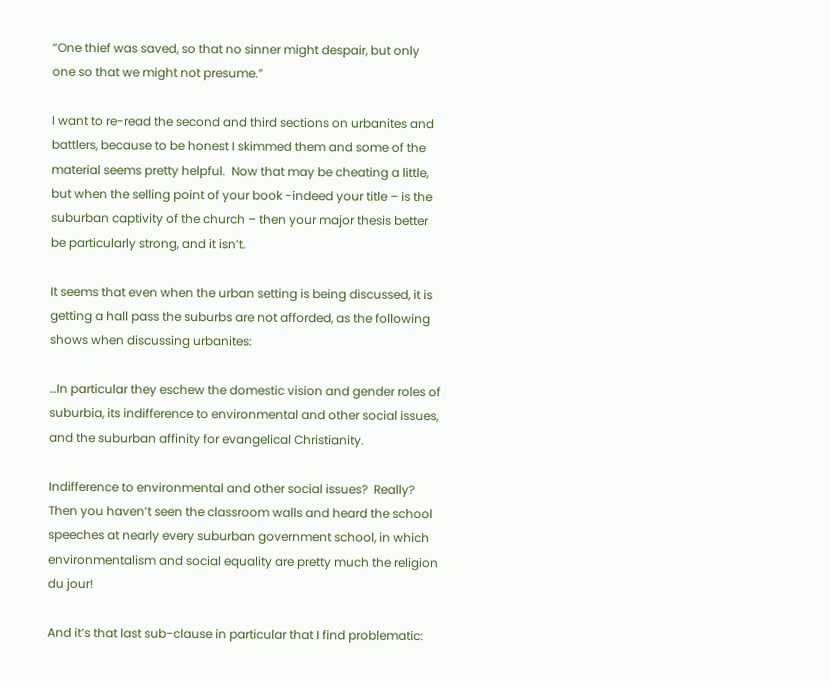“One thief was saved, so that no sinner might despair, but only one so that we might not presume.”

I want to re-read the second and third sections on urbanites and battlers, because to be honest I skimmed them and some of the material seems pretty helpful.  Now that may be cheating a little, but when the selling point of your book -indeed your title – is the suburban captivity of the church – then your major thesis better be particularly strong, and it isn’t.

It seems that even when the urban setting is being discussed, it is getting a hall pass the suburbs are not afforded, as the following shows when discussing urbanites:

…In particular they eschew the domestic vision and gender roles of suburbia, its indifference to environmental and other social issues, and the suburban affinity for evangelical Christianity.

Indifference to environmental and other social issues?  Really?  Then you haven’t seen the classroom walls and heard the school speeches at nearly every suburban government school, in which environmentalism and social equality are pretty much the religion du jour!

And it’s that last sub-clause in particular that I find problematic: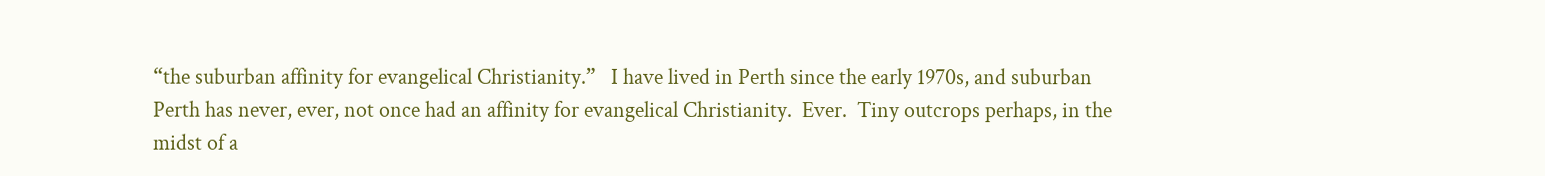“the suburban affinity for evangelical Christianity.”   I have lived in Perth since the early 1970s, and suburban Perth has never, ever, not once had an affinity for evangelical Christianity.  Ever.  Tiny outcrops perhaps, in the midst of a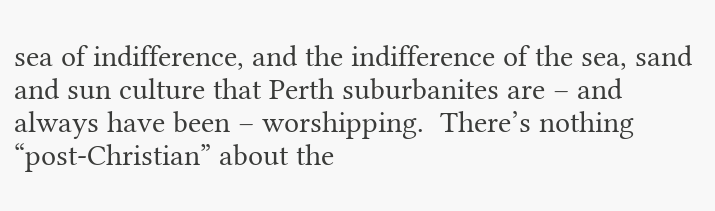sea of indifference, and the indifference of the sea, sand and sun culture that Perth suburbanites are – and always have been – worshipping.  There’s nothing “post-Christian” about the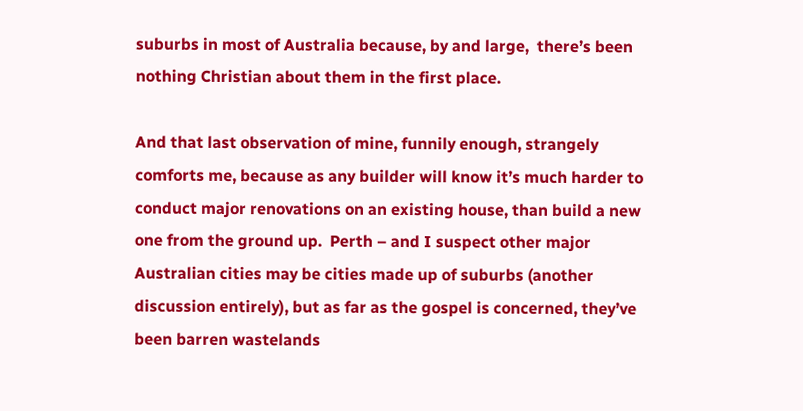suburbs in most of Australia because, by and large,  there’s been nothing Christian about them in the first place.

And that last observation of mine, funnily enough, strangely comforts me, because as any builder will know it’s much harder to conduct major renovations on an existing house, than build a new one from the ground up.  Perth – and I suspect other major Australian cities may be cities made up of suburbs (another discussion entirely), but as far as the gospel is concerned, they’ve been barren wastelands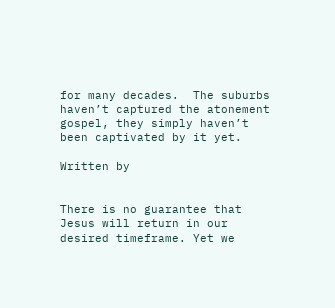for many decades.  The suburbs haven’t captured the atonement gospel, they simply haven’t been captivated by it yet.

Written by


There is no guarantee that Jesus will return in our desired timeframe. Yet we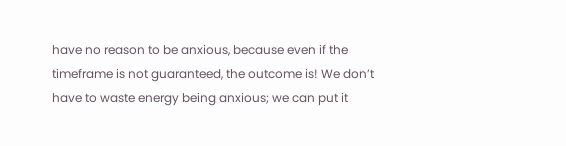have no reason to be anxious, because even if the timeframe is not guaranteed, the outcome is! We don’t have to waste energy being anxious; we can put it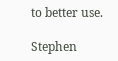to better use.

Stephen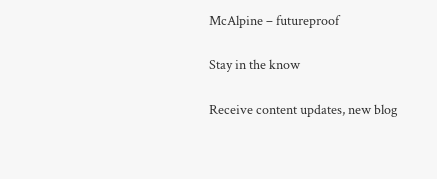McAlpine – futureproof

Stay in the know

Receive content updates, new blog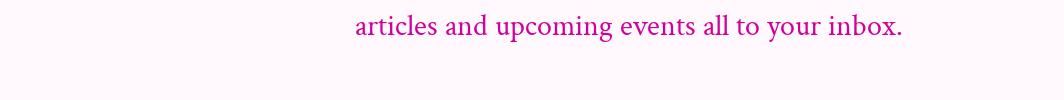articles and upcoming events all to your inbox.